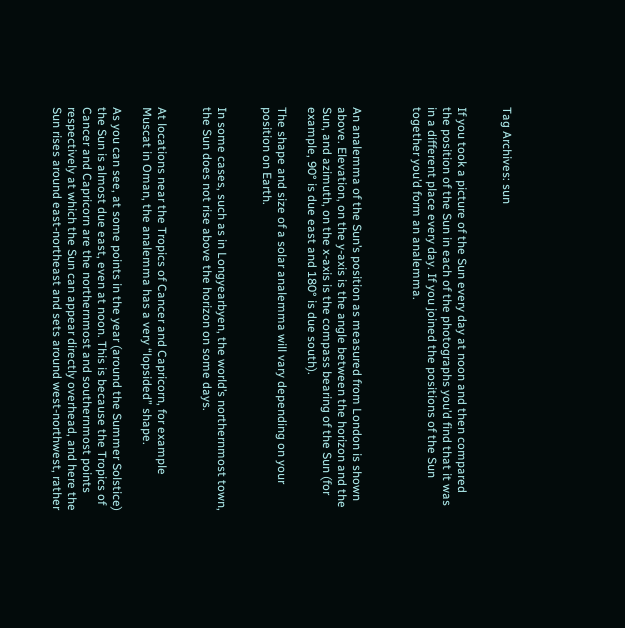Tag Archives: sun


If you took a picture of the Sun every day at noon and then compared the position of the Sun in each of the photographs you’d find that it was in a different place every day. If you joined the positions of the Sun together you’d form an analemma.



An analemma of the Sun’s position as measured from London is shown above. Elevation, on the y-axis is the angle between the horizon and the Sun, and azimuth, on the x-axis is the compass bearing of the Sun (for example, 90° is due east and 180° is due south).

The shape and size of a solar analemma will vary depending on your position on Earth.


In some cases, such as in Longyearbyen, the world’s northernmost town, the Sun does not rise above the horizon on some days.


At locations near the Tropics of Cancer and Capricorn, for example Muscat in Oman, the analemma has a very “lopsided” shape.

As you can see, at some points in the year (around the Summer Solstice) the Sun is almost due east, even at noon. This is because the Tropics of Cancer and Capricorn are the northernmost and southernmost points respectively at which the Sun can appear directly overhead, and here the Sun rises around east-northeast and sets around west-northwest, rather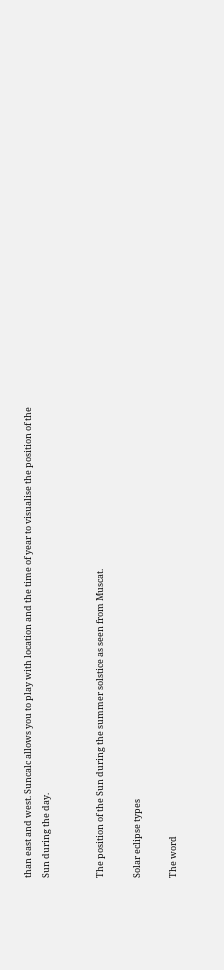than east and west. Suncalc allows you to play with location and the time of year to visualise the position of the Sun during the day.


The position of the Sun during the summer solstice as seen from Muscat.

Solar eclipse types

The word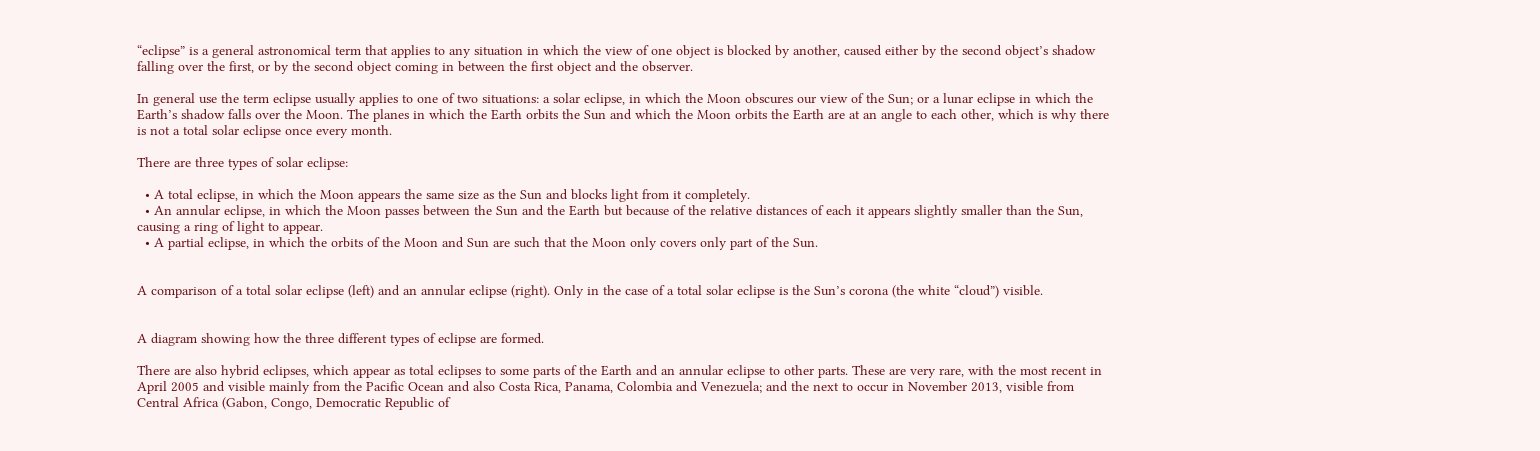“eclipse” is a general astronomical term that applies to any situation in which the view of one object is blocked by another, caused either by the second object’s shadow falling over the first, or by the second object coming in between the first object and the observer.

In general use the term eclipse usually applies to one of two situations: a solar eclipse, in which the Moon obscures our view of the Sun; or a lunar eclipse in which the Earth’s shadow falls over the Moon. The planes in which the Earth orbits the Sun and which the Moon orbits the Earth are at an angle to each other, which is why there is not a total solar eclipse once every month.

There are three types of solar eclipse:

  • A total eclipse, in which the Moon appears the same size as the Sun and blocks light from it completely.
  • An annular eclipse, in which the Moon passes between the Sun and the Earth but because of the relative distances of each it appears slightly smaller than the Sun, causing a ring of light to appear.
  • A partial eclipse, in which the orbits of the Moon and Sun are such that the Moon only covers only part of the Sun.


A comparison of a total solar eclipse (left) and an annular eclipse (right). Only in the case of a total solar eclipse is the Sun’s corona (the white “cloud”) visible.


A diagram showing how the three different types of eclipse are formed.

There are also hybrid eclipses, which appear as total eclipses to some parts of the Earth and an annular eclipse to other parts. These are very rare, with the most recent in April 2005 and visible mainly from the Pacific Ocean and also Costa Rica, Panama, Colombia and Venezuela; and the next to occur in November 2013, visible from Central Africa (Gabon, Congo, Democratic Republic of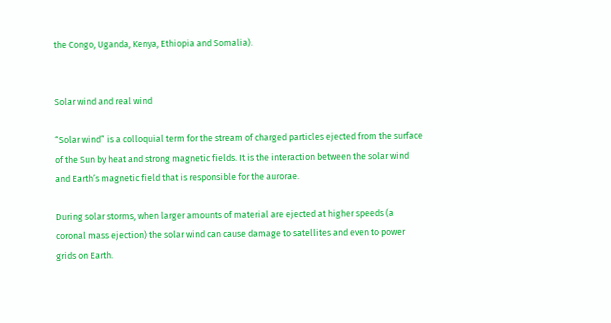the Congo, Uganda, Kenya, Ethiopia and Somalia).


Solar wind and real wind

“Solar wind” is a colloquial term for the stream of charged particles ejected from the surface of the Sun by heat and strong magnetic fields. It is the interaction between the solar wind and Earth’s magnetic field that is responsible for the aurorae.

During solar storms, when larger amounts of material are ejected at higher speeds (a coronal mass ejection) the solar wind can cause damage to satellites and even to power grids on Earth.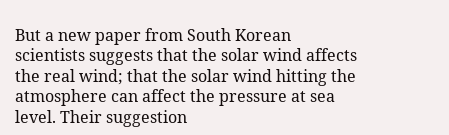But a new paper from South Korean scientists suggests that the solar wind affects the real wind; that the solar wind hitting the atmosphere can affect the pressure at sea level. Their suggestion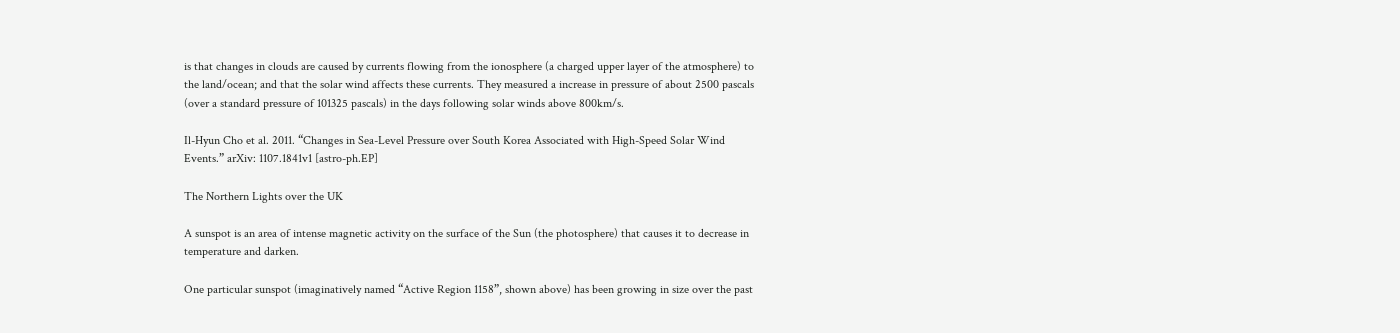is that changes in clouds are caused by currents flowing from the ionosphere (a charged upper layer of the atmosphere) to the land/ocean; and that the solar wind affects these currents. They measured a increase in pressure of about 2500 pascals (over a standard pressure of 101325 pascals) in the days following solar winds above 800km/s.

Il-Hyun Cho et al. 2011. “Changes in Sea-Level Pressure over South Korea Associated with High-Speed Solar Wind Events.” arXiv: 1107.1841v1 [astro-ph.EP]

The Northern Lights over the UK

A sunspot is an area of intense magnetic activity on the surface of the Sun (the photosphere) that causes it to decrease in temperature and darken.

One particular sunspot (imaginatively named “Active Region 1158”, shown above) has been growing in size over the past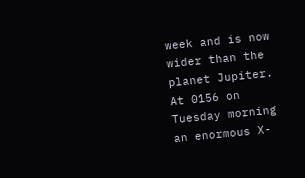week and is now wider than the planet Jupiter. At 0156 on Tuesday morning an enormous X-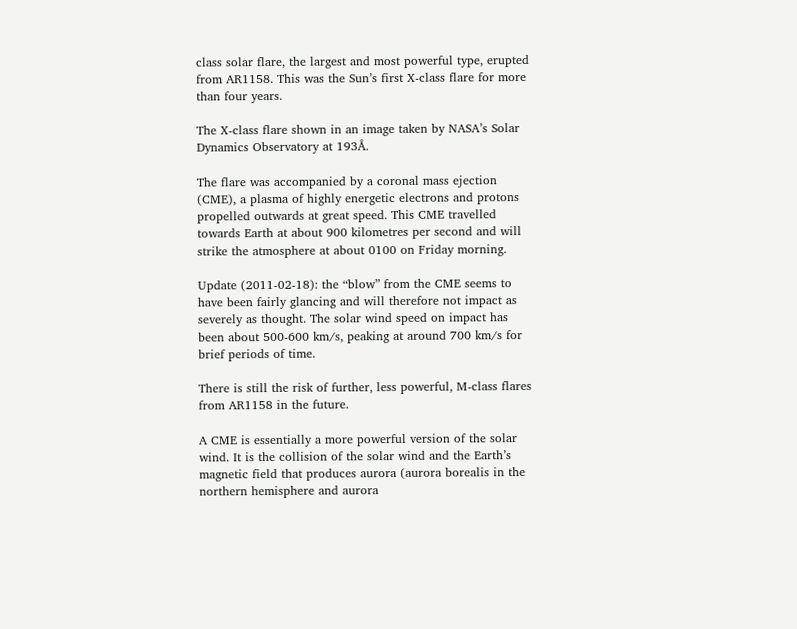class solar flare, the largest and most powerful type, erupted from AR1158. This was the Sun’s first X-class flare for more than four years.

The X-class flare shown in an image taken by NASA’s Solar Dynamics Observatory at 193Å.

The flare was accompanied by a coronal mass ejection (CME), a plasma of highly energetic electrons and protons propelled outwards at great speed. This CME travelled towards Earth at about 900 kilometres per second and will strike the atmosphere at about 0100 on Friday morning.

Update (2011‑02‑18): the “blow” from the CME seems to have been fairly glancing and will therefore not impact as severely as thought. The solar wind speed on impact has been about 500-600 km/s, peaking at around 700 km/s for brief periods of time.

There is still the risk of further, less powerful, M-class flares from AR1158 in the future.

A CME is essentially a more powerful version of the solar wind. It is the collision of the solar wind and the Earth’s magnetic field that produces aurora (aurora borealis in the northern hemisphere and aurora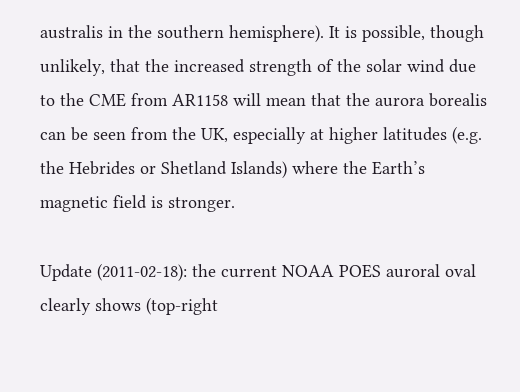australis in the southern hemisphere). It is possible, though unlikely, that the increased strength of the solar wind due to the CME from AR1158 will mean that the aurora borealis can be seen from the UK, especially at higher latitudes (e.g. the Hebrides or Shetland Islands) where the Earth’s magnetic field is stronger.

Update (2011‑02‑18): the current NOAA POES auroral oval clearly shows (top-right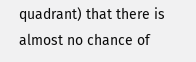quadrant) that there is almost no chance of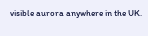visible aurora anywhere in the UK.